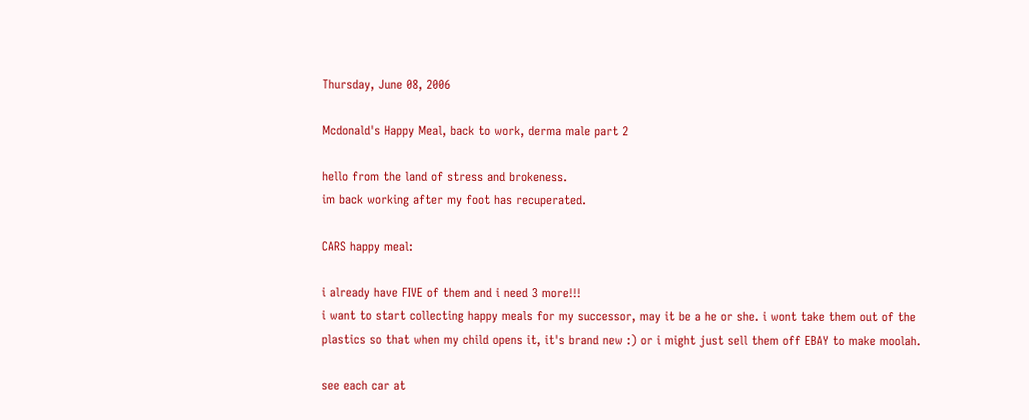Thursday, June 08, 2006

Mcdonald's Happy Meal, back to work, derma male part 2

hello from the land of stress and brokeness.
im back working after my foot has recuperated.

CARS happy meal:

i already have FIVE of them and i need 3 more!!!
i want to start collecting happy meals for my successor, may it be a he or she. i wont take them out of the plastics so that when my child opens it, it's brand new :) or i might just sell them off EBAY to make moolah.

see each car at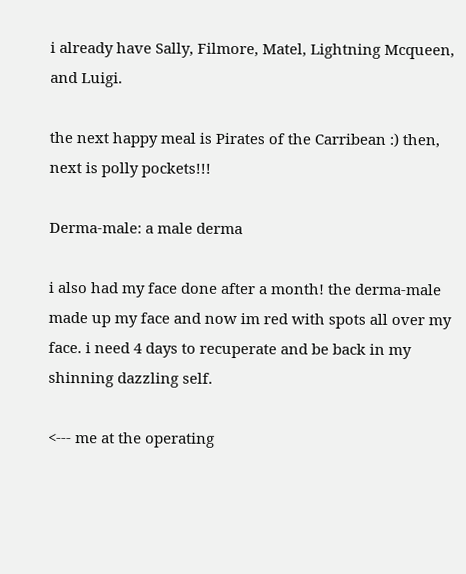i already have Sally, Filmore, Matel, Lightning Mcqueen, and Luigi.

the next happy meal is Pirates of the Carribean :) then, next is polly pockets!!!

Derma-male: a male derma

i also had my face done after a month! the derma-male made up my face and now im red with spots all over my face. i need 4 days to recuperate and be back in my shinning dazzling self.

<--- me at the operating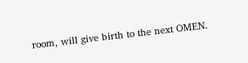room, will give birth to the next OMEN.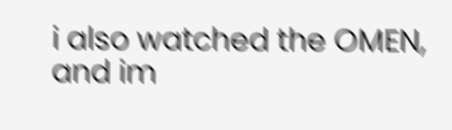i also watched the OMEN, and im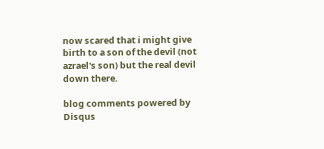now scared that i might give birth to a son of the devil (not azrael's son) but the real devil down there.

blog comments powered by Disqus